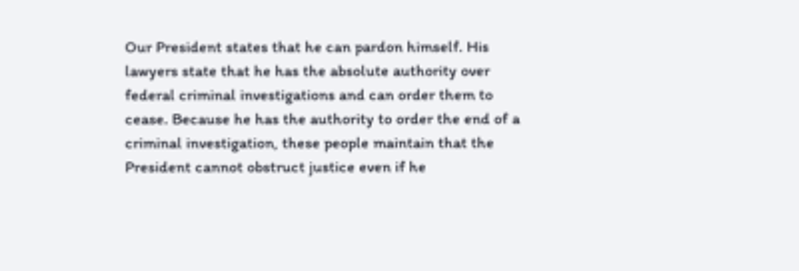Our President states that he can pardon himself. His lawyers state that he has the absolute authority over federal criminal investigations and can order them to cease. Because he has the authority to order the end of a criminal investigation, these people maintain that the President cannot obstruct justice even if he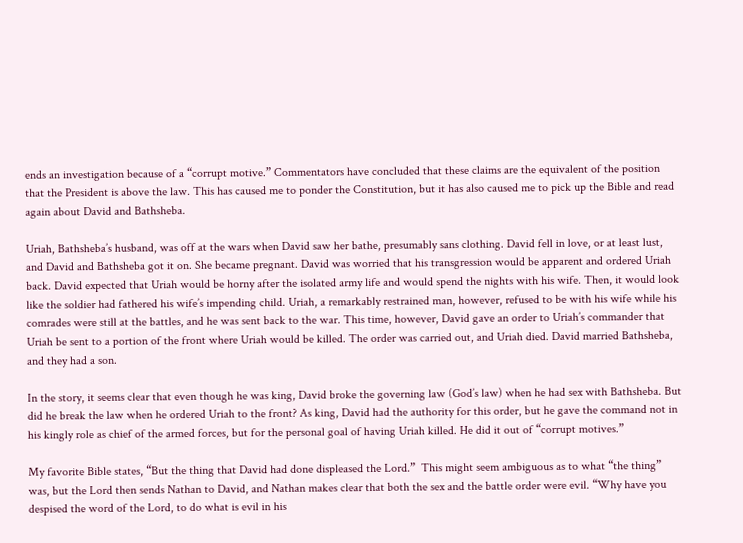ends an investigation because of a “corrupt motive.” Commentators have concluded that these claims are the equivalent of the position that the President is above the law. This has caused me to ponder the Constitution, but it has also caused me to pick up the Bible and read again about David and Bathsheba.

Uriah, Bathsheba’s husband, was off at the wars when David saw her bathe, presumably sans clothing. David fell in love, or at least lust, and David and Bathsheba got it on. She became pregnant. David was worried that his transgression would be apparent and ordered Uriah back. David expected that Uriah would be horny after the isolated army life and would spend the nights with his wife. Then, it would look like the soldier had fathered his wife’s impending child. Uriah, a remarkably restrained man, however, refused to be with his wife while his comrades were still at the battles, and he was sent back to the war. This time, however, David gave an order to Uriah’s commander that Uriah be sent to a portion of the front where Uriah would be killed. The order was carried out, and Uriah died. David married Bathsheba, and they had a son.

In the story, it seems clear that even though he was king, David broke the governing law (God’s law) when he had sex with Bathsheba. But did he break the law when he ordered Uriah to the front? As king, David had the authority for this order, but he gave the command not in his kingly role as chief of the armed forces, but for the personal goal of having Uriah killed. He did it out of “corrupt motives.”

My favorite Bible states, “But the thing that David had done displeased the Lord.”  This might seem ambiguous as to what “the thing” was, but the Lord then sends Nathan to David, and Nathan makes clear that both the sex and the battle order were evil. “Why have you despised the word of the Lord, to do what is evil in his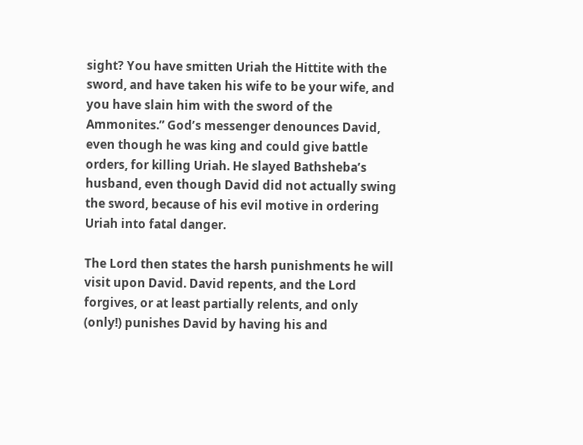sight? You have smitten Uriah the Hittite with the sword, and have taken his wife to be your wife, and you have slain him with the sword of the Ammonites.” God’s messenger denounces David, even though he was king and could give battle orders, for killing Uriah. He slayed Bathsheba’s husband, even though David did not actually swing the sword, because of his evil motive in ordering Uriah into fatal danger.

The Lord then states the harsh punishments he will visit upon David. David repents, and the Lord forgives, or at least partially relents, and only (only!) punishes David by having his and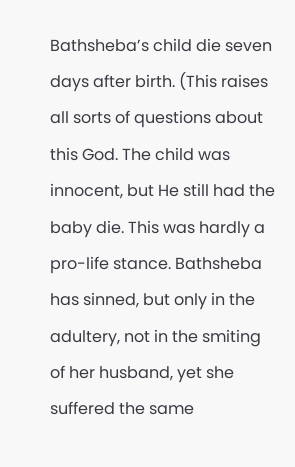Bathsheba’s child die seven days after birth. (This raises all sorts of questions about this God. The child was innocent, but He still had the baby die. This was hardly a pro-life stance. Bathsheba has sinned, but only in the adultery, not in the smiting of her husband, yet she suffered the same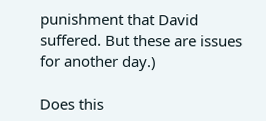punishment that David suffered. But these are issues for another day.)

Does this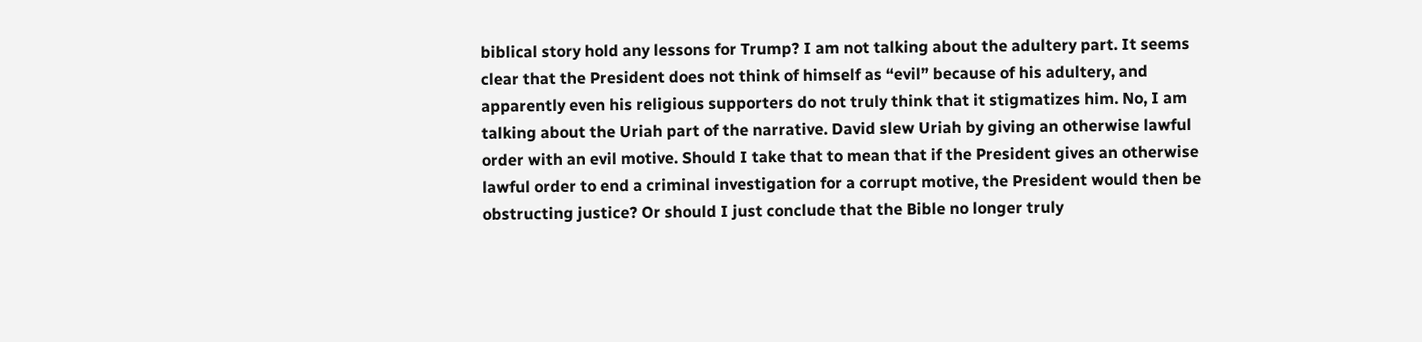biblical story hold any lessons for Trump? I am not talking about the adultery part. It seems clear that the President does not think of himself as “evil” because of his adultery, and apparently even his religious supporters do not truly think that it stigmatizes him. No, I am talking about the Uriah part of the narrative. David slew Uriah by giving an otherwise lawful order with an evil motive. Should I take that to mean that if the President gives an otherwise lawful order to end a criminal investigation for a corrupt motive, the President would then be obstructing justice? Or should I just conclude that the Bible no longer truly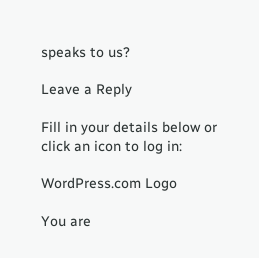speaks to us?

Leave a Reply

Fill in your details below or click an icon to log in:

WordPress.com Logo

You are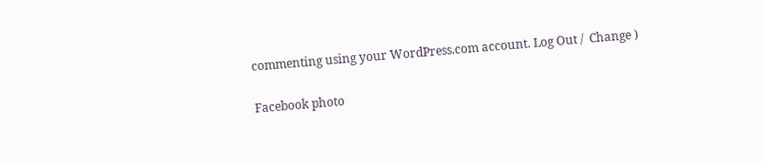commenting using your WordPress.com account. Log Out /  Change )

Facebook photo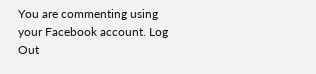You are commenting using your Facebook account. Log Out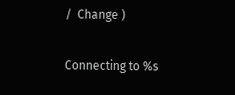/  Change )

Connecting to %s